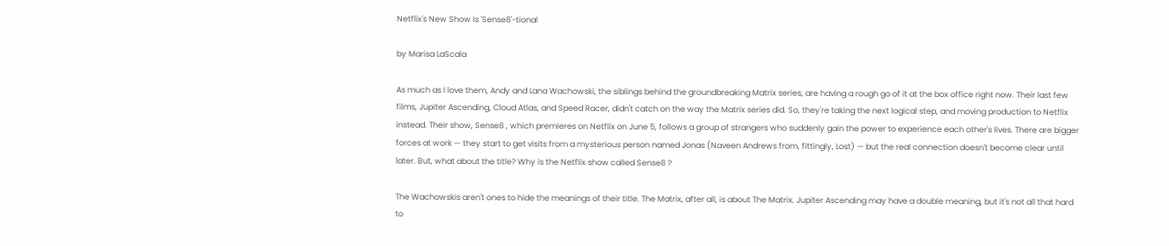Netflix's New Show Is 'Sense8'-tional

by Marisa LaScala

As much as I love them, Andy and Lana Wachowski, the siblings behind the groundbreaking Matrix series, are having a rough go of it at the box office right now. Their last few films, Jupiter Ascending, Cloud Atlas, and Speed Racer, didn't catch on the way the Matrix series did. So, they're taking the next logical step, and moving production to Netflix instead. Their show, Sense8 , which premieres on Netflix on June 5, follows a group of strangers who suddenly gain the power to experience each other's lives. There are bigger forces at work — they start to get visits from a mysterious person named Jonas (Naveen Andrews from, fittingly, Lost) — but the real connection doesn't become clear until later. But, what about the title? Why is the Netflix show called Sense8 ?

The Wachowskis aren't ones to hide the meanings of their title. The Matrix, after all, is about The Matrix. Jupiter Ascending may have a double meaning, but it's not all that hard to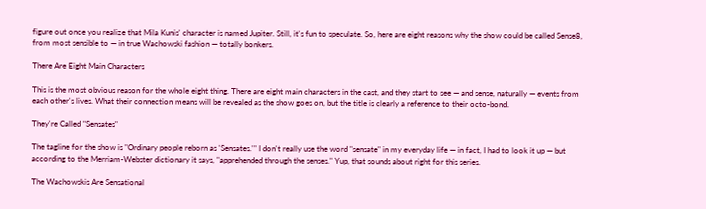figure out once you realize that Mila Kunis' character is named Jupiter. Still, it's fun to speculate. So, here are eight reasons why the show could be called Sense8, from most sensible to — in true Wachowski fashion — totally bonkers.

There Are Eight Main Characters

This is the most obvious reason for the whole eight thing. There are eight main characters in the cast, and they start to see — and sense, naturally — events from each other's lives. What their connection means will be revealed as the show goes on, but the title is clearly a reference to their octo-bond.

They're Called "Sensates"

The tagline for the show is "Ordinary people reborn as 'Sensates.'" I don't really use the word "sensate" in my everyday life — in fact, I had to look it up — but according to the Merriam-Webster dictionary it says, "apprehended through the senses." Yup, that sounds about right for this series.

The Wachowskis Are Sensational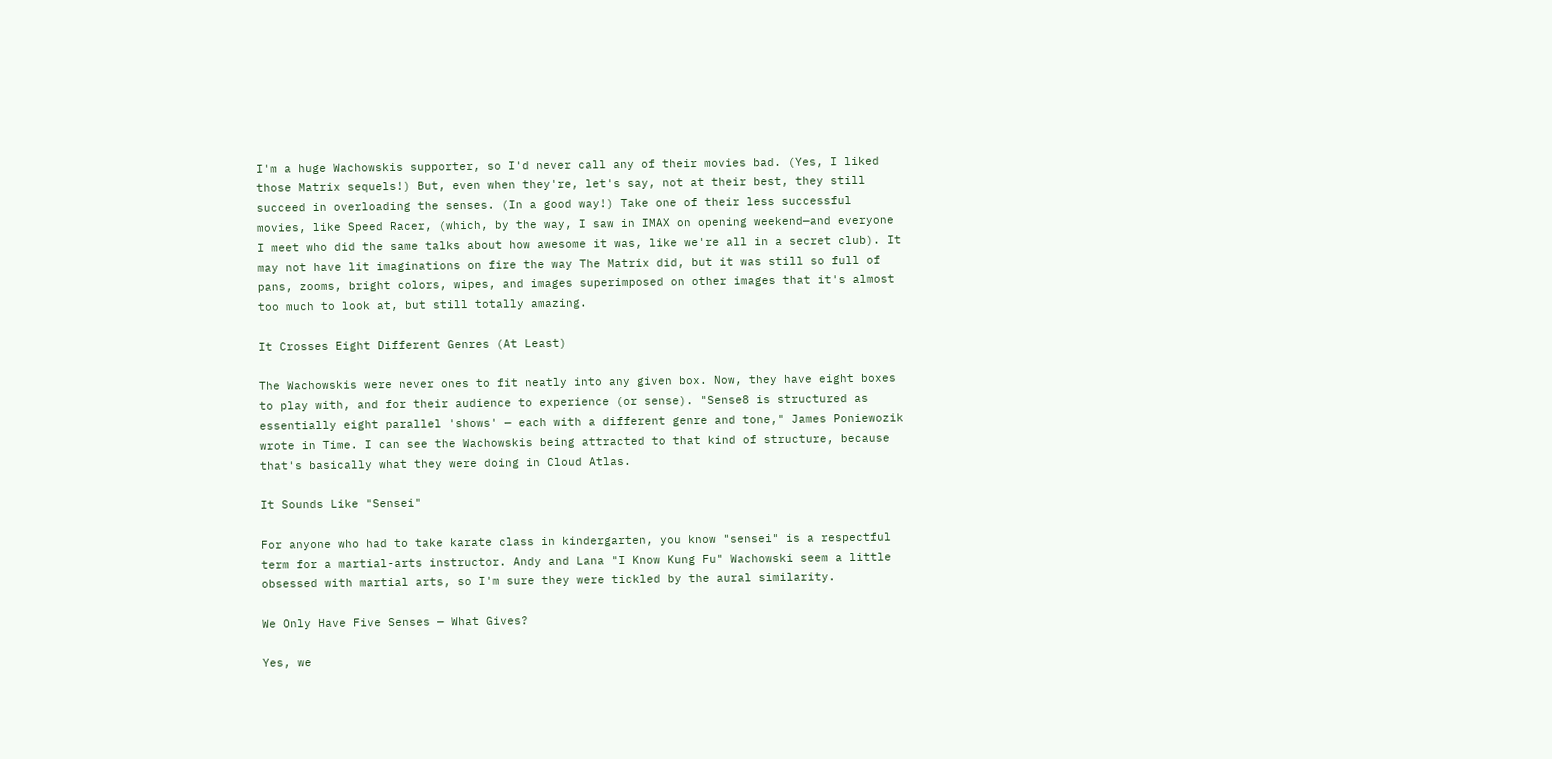I'm a huge Wachowskis supporter, so I'd never call any of their movies bad. (Yes, I liked those Matrix sequels!) But, even when they're, let's say, not at their best, they still succeed in overloading the senses. (In a good way!) Take one of their less successful movies, like Speed Racer, (which, by the way, I saw in IMAX on opening weekend—and everyone I meet who did the same talks about how awesome it was, like we're all in a secret club). It may not have lit imaginations on fire the way The Matrix did, but it was still so full of pans, zooms, bright colors, wipes, and images superimposed on other images that it's almost too much to look at, but still totally amazing.

It Crosses Eight Different Genres (At Least)

The Wachowskis were never ones to fit neatly into any given box. Now, they have eight boxes to play with, and for their audience to experience (or sense). "Sense8 is structured as essentially eight parallel 'shows' — each with a different genre and tone," James Poniewozik wrote in Time. I can see the Wachowskis being attracted to that kind of structure, because that's basically what they were doing in Cloud Atlas.

It Sounds Like "Sensei"

For anyone who had to take karate class in kindergarten, you know "sensei" is a respectful term for a martial-arts instructor. Andy and Lana "I Know Kung Fu" Wachowski seem a little obsessed with martial arts, so I'm sure they were tickled by the aural similarity.

We Only Have Five Senses — What Gives?

Yes, we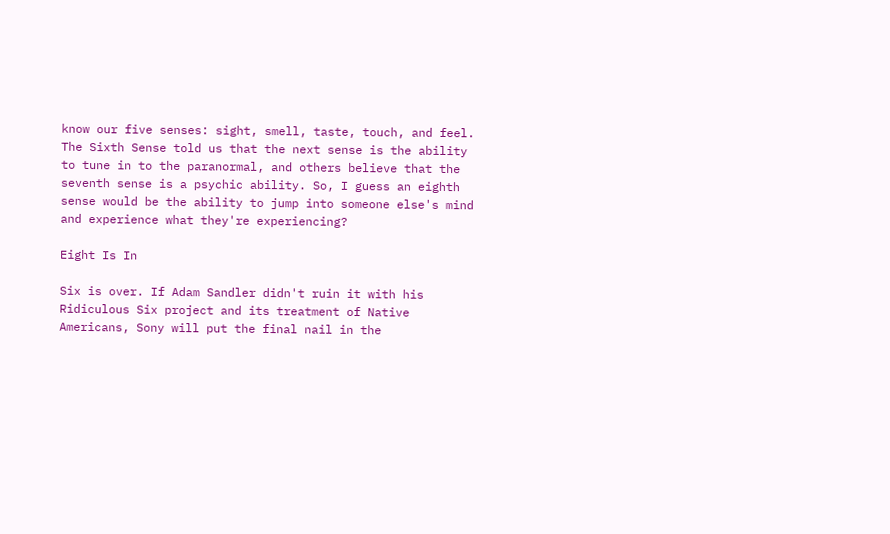know our five senses: sight, smell, taste, touch, and feel. The Sixth Sense told us that the next sense is the ability to tune in to the paranormal, and others believe that the seventh sense is a psychic ability. So, I guess an eighth sense would be the ability to jump into someone else's mind and experience what they're experiencing?

Eight Is In

Six is over. If Adam Sandler didn't ruin it with his Ridiculous Six project and its treatment of Native Americans, Sony will put the final nail in the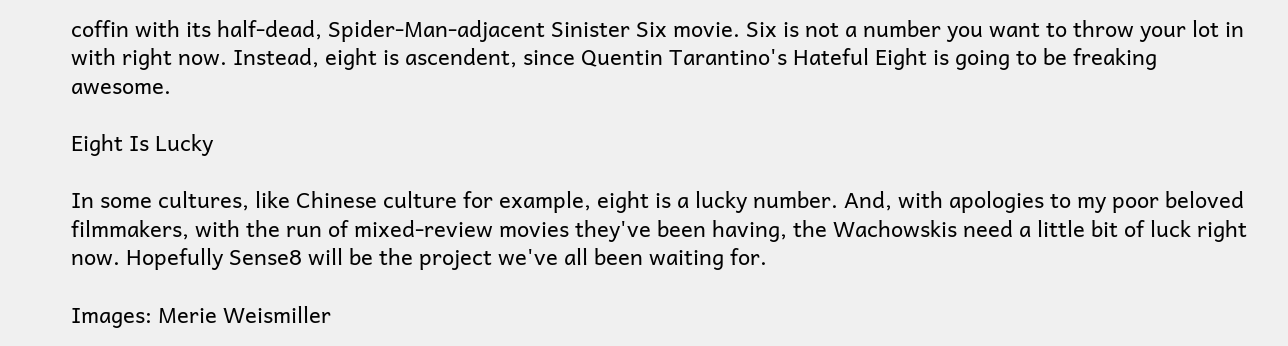coffin with its half-dead, Spider-Man-adjacent Sinister Six movie. Six is not a number you want to throw your lot in with right now. Instead, eight is ascendent, since Quentin Tarantino's Hateful Eight is going to be freaking awesome.

Eight Is Lucky

In some cultures, like Chinese culture for example, eight is a lucky number. And, with apologies to my poor beloved filmmakers, with the run of mixed-review movies they've been having, the Wachowskis need a little bit of luck right now. Hopefully Sense8 will be the project we've all been waiting for.

Images: Merie Weismiller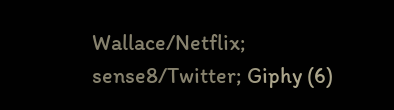Wallace/Netflix; sense8/Twitter; Giphy (6)